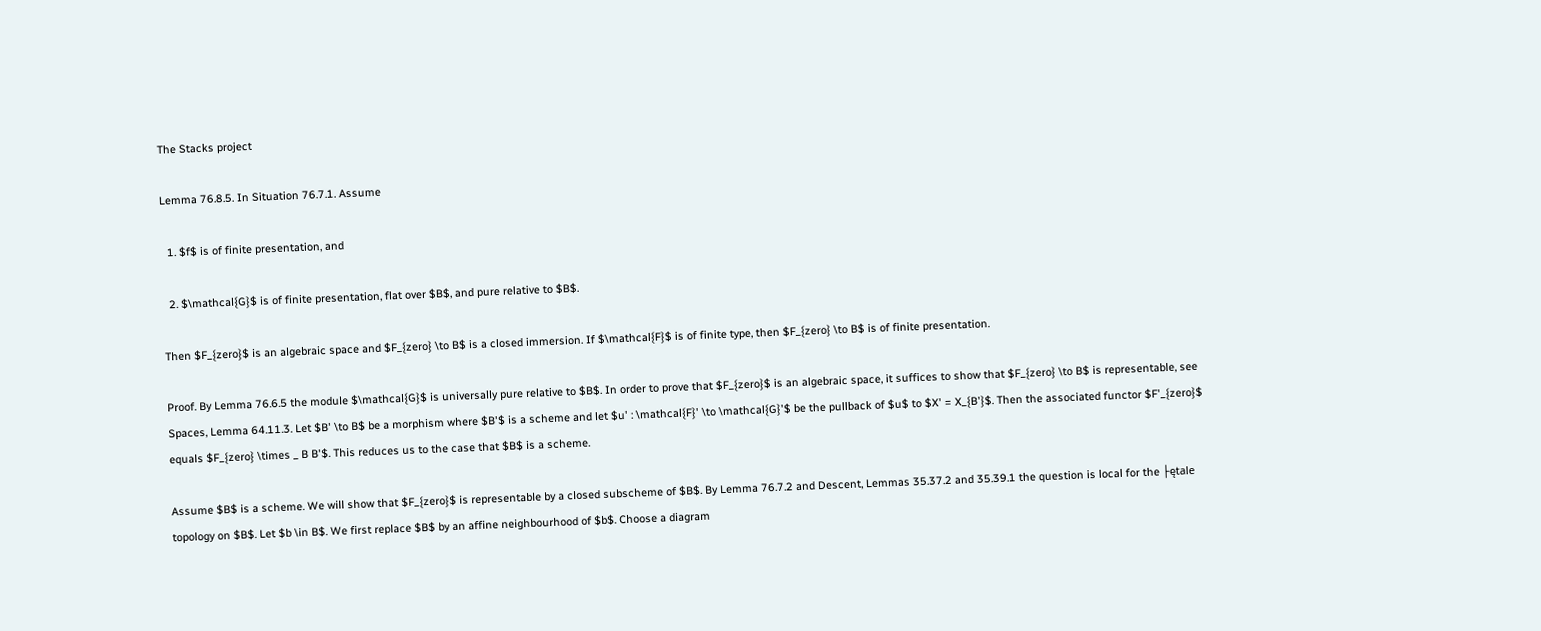The Stacks project

Lemma 76.8.5. In Situation 76.7.1. Assume

  1. $f$ is of finite presentation, and

  2. $\mathcal{G}$ is of finite presentation, flat over $B$, and pure relative to $B$.

Then $F_{zero}$ is an algebraic space and $F_{zero} \to B$ is a closed immersion. If $\mathcal{F}$ is of finite type, then $F_{zero} \to B$ is of finite presentation.

Proof. By Lemma 76.6.5 the module $\mathcal{G}$ is universally pure relative to $B$. In order to prove that $F_{zero}$ is an algebraic space, it suffices to show that $F_{zero} \to B$ is representable, see Spaces, Lemma 64.11.3. Let $B' \to B$ be a morphism where $B'$ is a scheme and let $u' : \mathcal{F}' \to \mathcal{G}'$ be the pullback of $u$ to $X' = X_{B'}$. Then the associated functor $F'_{zero}$ equals $F_{zero} \times _ B B'$. This reduces us to the case that $B$ is a scheme.

Assume $B$ is a scheme. We will show that $F_{zero}$ is representable by a closed subscheme of $B$. By Lemma 76.7.2 and Descent, Lemmas 35.37.2 and 35.39.1 the question is local for the ├ętale topology on $B$. Let $b \in B$. We first replace $B$ by an affine neighbourhood of $b$. Choose a diagram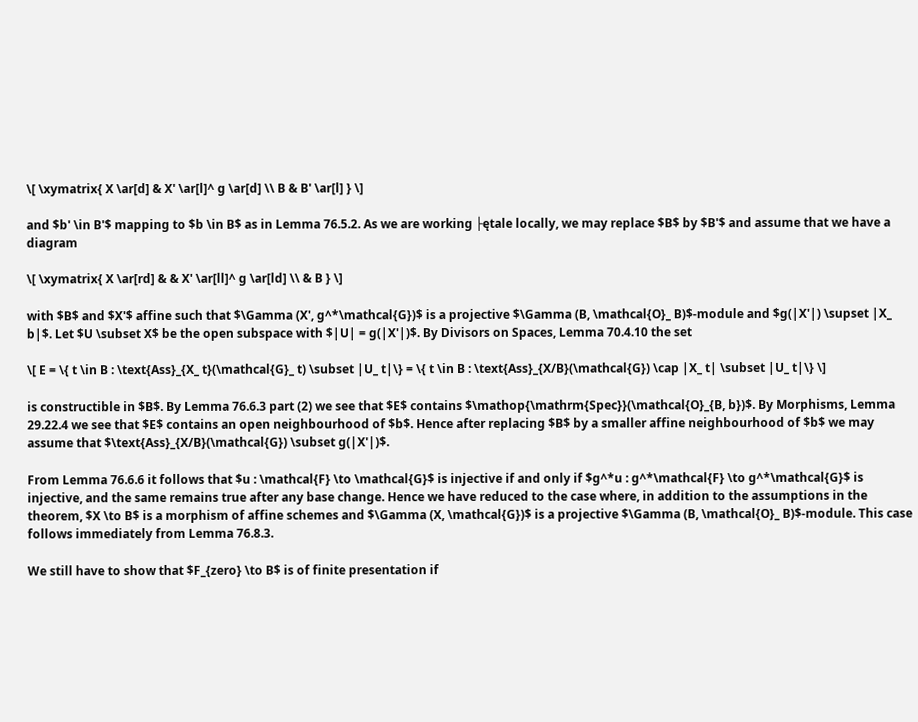\[ \xymatrix{ X \ar[d] & X' \ar[l]^ g \ar[d] \\ B & B' \ar[l] } \]

and $b' \in B'$ mapping to $b \in B$ as in Lemma 76.5.2. As we are working ├ętale locally, we may replace $B$ by $B'$ and assume that we have a diagram

\[ \xymatrix{ X \ar[rd] & & X' \ar[ll]^ g \ar[ld] \\ & B } \]

with $B$ and $X'$ affine such that $\Gamma (X', g^*\mathcal{G})$ is a projective $\Gamma (B, \mathcal{O}_ B)$-module and $g(|X'|) \supset |X_ b|$. Let $U \subset X$ be the open subspace with $|U| = g(|X'|)$. By Divisors on Spaces, Lemma 70.4.10 the set

\[ E = \{ t \in B : \text{Ass}_{X_ t}(\mathcal{G}_ t) \subset |U_ t|\} = \{ t \in B : \text{Ass}_{X/B}(\mathcal{G}) \cap |X_ t| \subset |U_ t|\} \]

is constructible in $B$. By Lemma 76.6.3 part (2) we see that $E$ contains $\mathop{\mathrm{Spec}}(\mathcal{O}_{B, b})$. By Morphisms, Lemma 29.22.4 we see that $E$ contains an open neighbourhood of $b$. Hence after replacing $B$ by a smaller affine neighbourhood of $b$ we may assume that $\text{Ass}_{X/B}(\mathcal{G}) \subset g(|X'|)$.

From Lemma 76.6.6 it follows that $u : \mathcal{F} \to \mathcal{G}$ is injective if and only if $g^*u : g^*\mathcal{F} \to g^*\mathcal{G}$ is injective, and the same remains true after any base change. Hence we have reduced to the case where, in addition to the assumptions in the theorem, $X \to B$ is a morphism of affine schemes and $\Gamma (X, \mathcal{G})$ is a projective $\Gamma (B, \mathcal{O}_ B)$-module. This case follows immediately from Lemma 76.8.3.

We still have to show that $F_{zero} \to B$ is of finite presentation if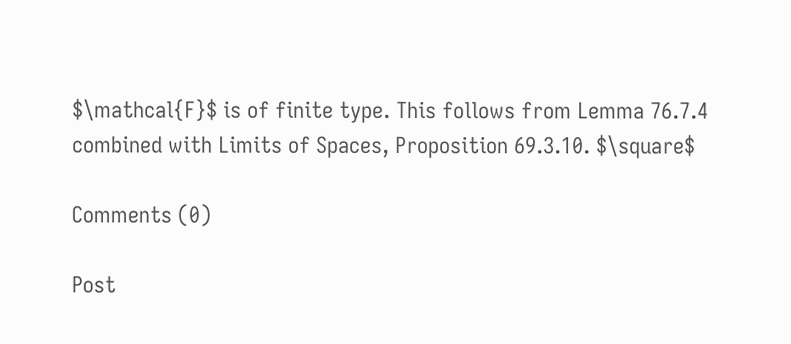$\mathcal{F}$ is of finite type. This follows from Lemma 76.7.4 combined with Limits of Spaces, Proposition 69.3.10. $\square$

Comments (0)

Post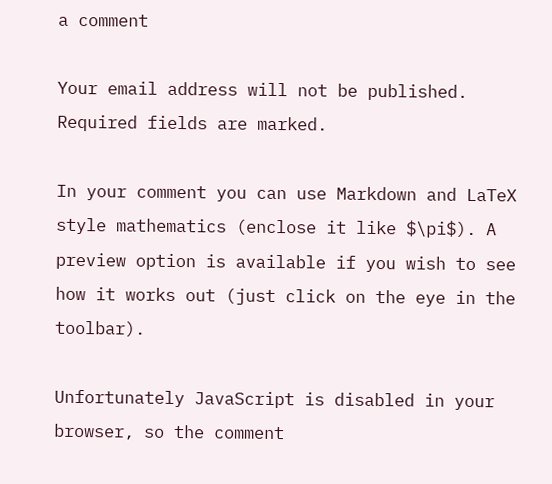a comment

Your email address will not be published. Required fields are marked.

In your comment you can use Markdown and LaTeX style mathematics (enclose it like $\pi$). A preview option is available if you wish to see how it works out (just click on the eye in the toolbar).

Unfortunately JavaScript is disabled in your browser, so the comment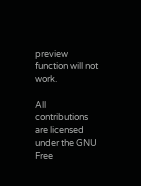preview function will not work.

All contributions are licensed under the GNU Free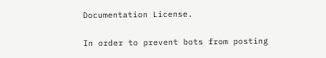Documentation License.

In order to prevent bots from posting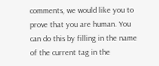comments, we would like you to prove that you are human. You can do this by filling in the name of the current tag in the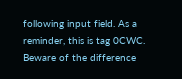following input field. As a reminder, this is tag 0CWC. Beware of the difference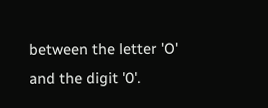between the letter 'O' and the digit '0'.